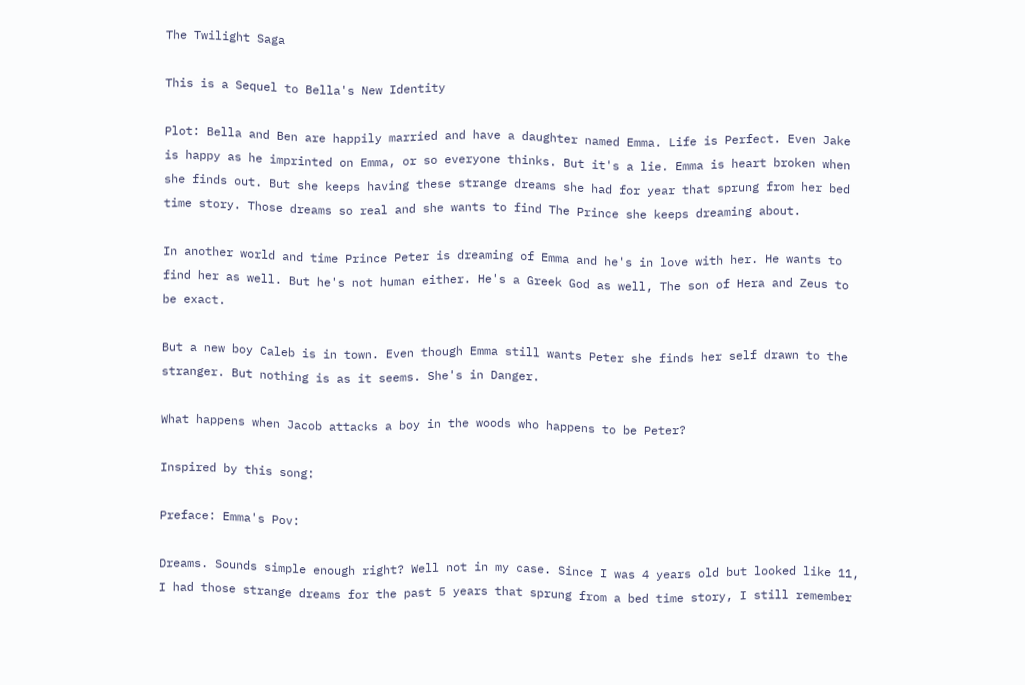The Twilight Saga

This is a Sequel to Bella's New Identity

Plot: Bella and Ben are happily married and have a daughter named Emma. Life is Perfect. Even Jake is happy as he imprinted on Emma, or so everyone thinks. But it's a lie. Emma is heart broken when she finds out. But she keeps having these strange dreams she had for year that sprung from her bed time story. Those dreams so real and she wants to find The Prince she keeps dreaming about.

In another world and time Prince Peter is dreaming of Emma and he's in love with her. He wants to find her as well. But he's not human either. He's a Greek God as well, The son of Hera and Zeus to be exact.

But a new boy Caleb is in town. Even though Emma still wants Peter she finds her self drawn to the stranger. But nothing is as it seems. She's in Danger.

What happens when Jacob attacks a boy in the woods who happens to be Peter?

Inspired by this song:

Preface: Emma's Pov:

Dreams. Sounds simple enough right? Well not in my case. Since I was 4 years old but looked like 11, I had those strange dreams for the past 5 years that sprung from a bed time story, I still remember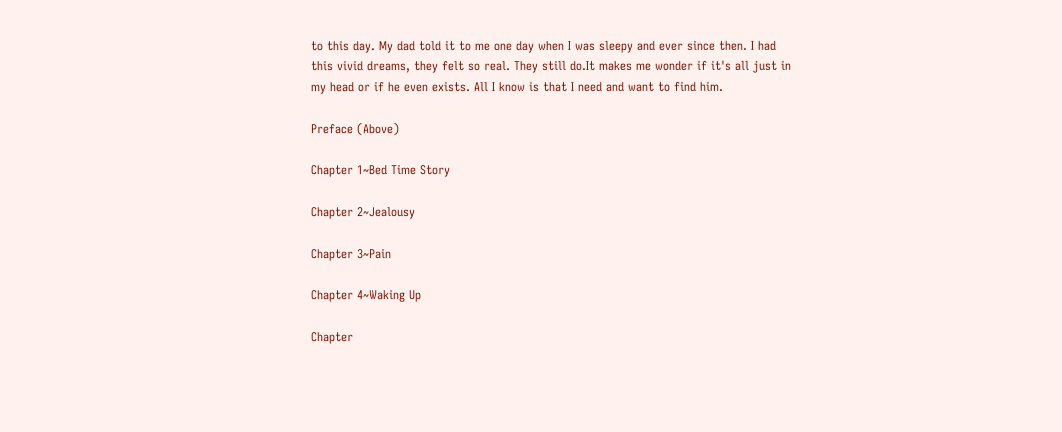to this day. My dad told it to me one day when I was sleepy and ever since then. I had this vivid dreams, they felt so real. They still do.It makes me wonder if it's all just in my head or if he even exists. All I know is that I need and want to find him.

Preface (Above)

Chapter 1~Bed Time Story

Chapter 2~Jealousy

Chapter 3~Pain

Chapter 4~Waking Up

Chapter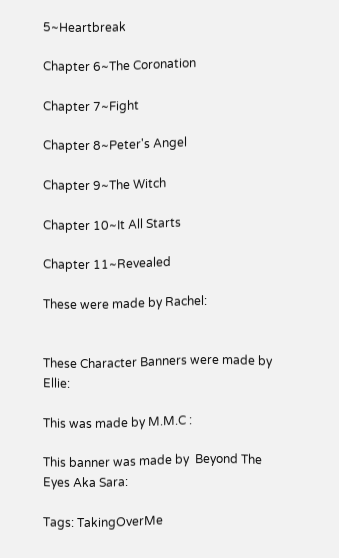5~Heartbreak

Chapter 6~The Coronation

Chapter 7~Fight

Chapter 8~Peter's Angel

Chapter 9~The Witch

Chapter 10~It All Starts

Chapter 11~Revealed

These were made by Rachel:


These Character Banners were made by Ellie:

This was made by M.M.C :

This banner was made by  Beyond The Eyes Aka Sara:

Tags: TakingOverMe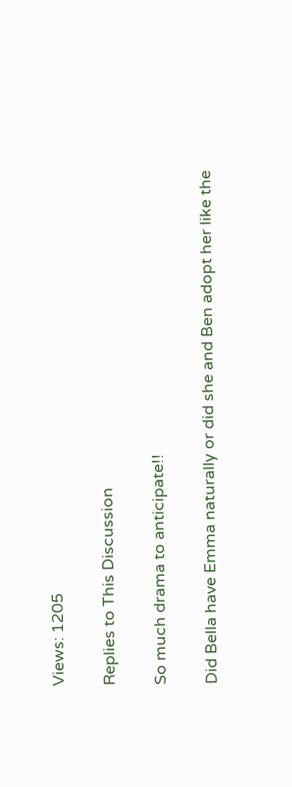Views: 1205

Replies to This Discussion

So much drama to anticipate!!

Did Bella have Emma naturally or did she and Ben adopt her like the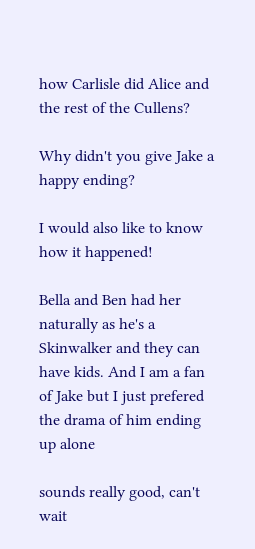how Carlisle did Alice and the rest of the Cullens?

Why didn't you give Jake a happy ending?

I would also like to know how it happened!

Bella and Ben had her naturally as he's a Skinwalker and they can have kids. And I am a fan of Jake but I just prefered the drama of him ending up alone

sounds really good, can't wait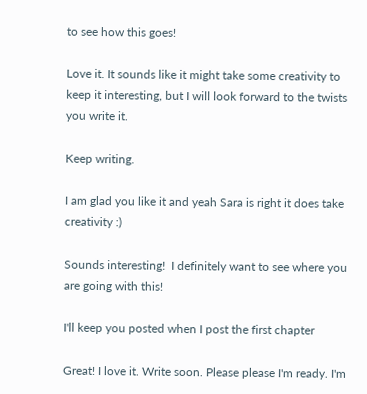to see how this goes!

Love it. It sounds like it might take some creativity to keep it interesting, but I will look forward to the twists you write it.

Keep writing.

I am glad you like it and yeah Sara is right it does take creativity :)

Sounds interesting!  I definitely want to see where you are going with this!

I'll keep you posted when I post the first chapter

Great! I love it. Write soon. Please please I'm ready. I'm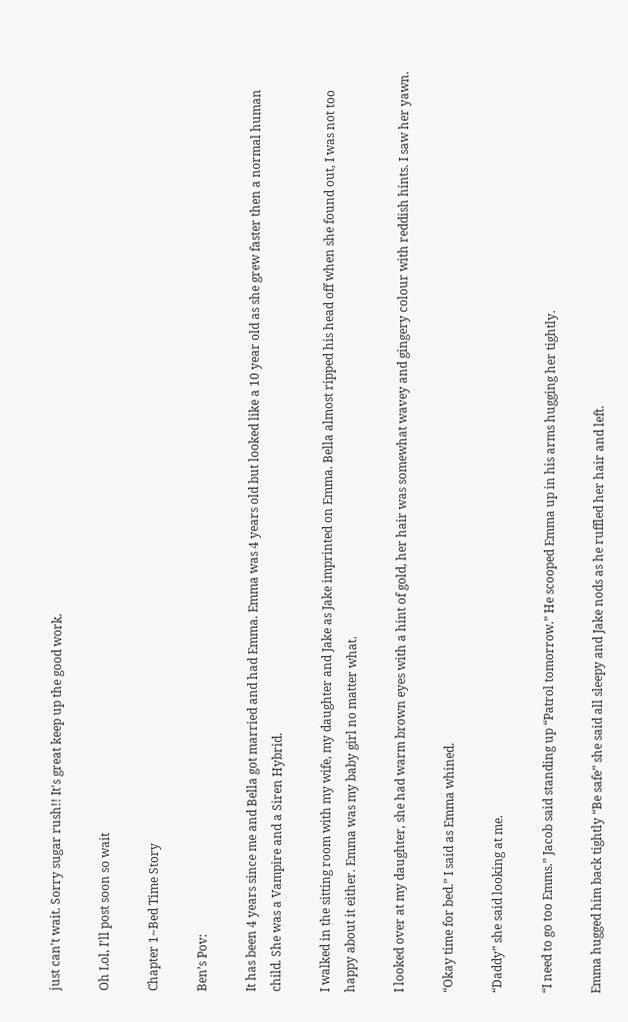just can't wait. Sorry sugar rush!! It's great keep up the good work.

Oh Lol, I'll post soon so wait

Chapter 1~Bed Time Story

Ben’s Pov:

It has been 4 years since me and Bella got married and had Emma. Emma was 4 years old but looked like a 10 year old as she grew faster then a normal human child. She was a Vampire and a Siren Hybrid.

I walked in the sitting room with my wife, my daughter and Jake as Jake imprinted on Emma. Bella almost ripped his head off when she found out, I was not too happy about it either. Emma was my baby girl no matter what.

I looked over at my daughter, she had warm brown eyes with a hint of gold, her hair was somewhat wavey and gingery colour with reddish hints. I saw her yawn.

“Okay time for bed.” I said as Emma whined.

“Daddy” she said looking at me.

“I need to go too Emms.” Jacob said standing up “Patrol tomorrow.” He scooped Emma up in his arms hugging her tightly.

Emma hugged him back tightly “Be safe” she said all sleepy and Jake nods as he ruffled her hair and left.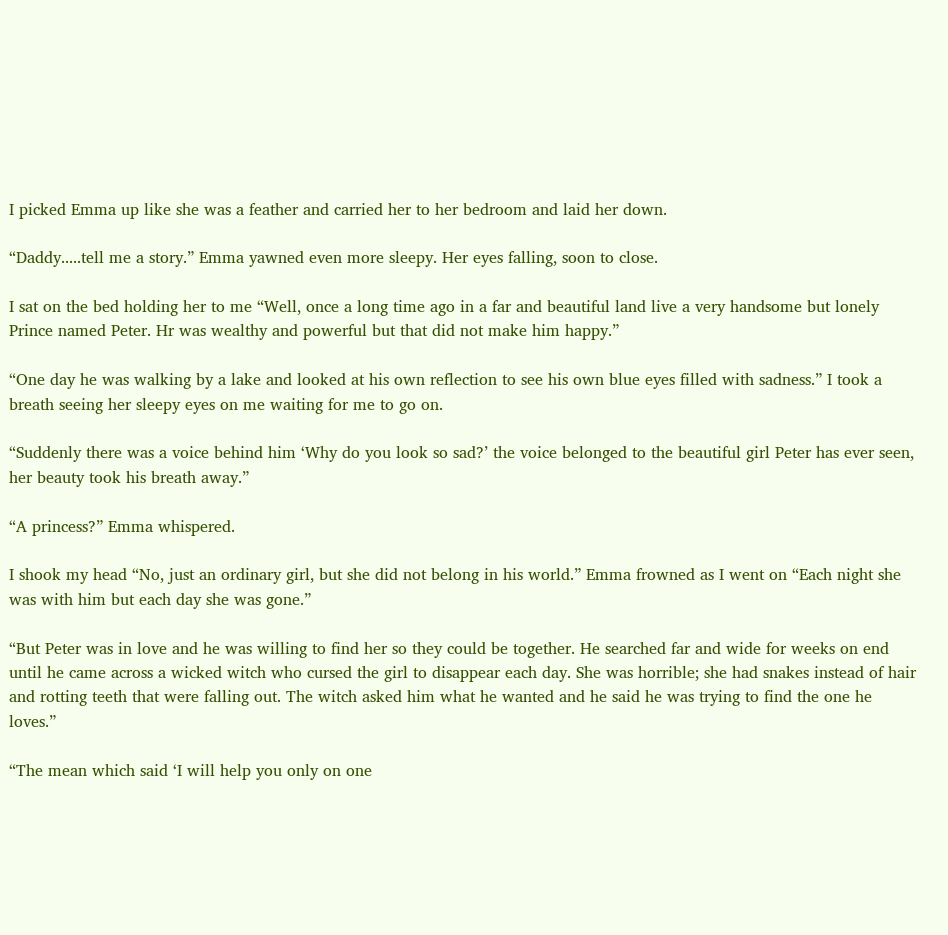I picked Emma up like she was a feather and carried her to her bedroom and laid her down.

“Daddy.....tell me a story.” Emma yawned even more sleepy. Her eyes falling, soon to close.

I sat on the bed holding her to me “Well, once a long time ago in a far and beautiful land live a very handsome but lonely Prince named Peter. Hr was wealthy and powerful but that did not make him happy.”

“One day he was walking by a lake and looked at his own reflection to see his own blue eyes filled with sadness.” I took a breath seeing her sleepy eyes on me waiting for me to go on.

“Suddenly there was a voice behind him ‘Why do you look so sad?’ the voice belonged to the beautiful girl Peter has ever seen, her beauty took his breath away.”

“A princess?” Emma whispered.

I shook my head “No, just an ordinary girl, but she did not belong in his world.” Emma frowned as I went on “Each night she was with him but each day she was gone.”

“But Peter was in love and he was willing to find her so they could be together. He searched far and wide for weeks on end until he came across a wicked witch who cursed the girl to disappear each day. She was horrible; she had snakes instead of hair and rotting teeth that were falling out. The witch asked him what he wanted and he said he was trying to find the one he loves.”

“The mean which said ‘I will help you only on one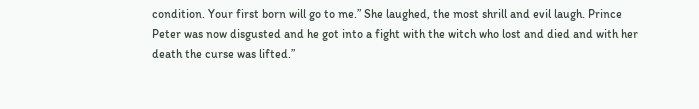condition. Your first born will go to me.” She laughed, the most shrill and evil laugh. Prince Peter was now disgusted and he got into a fight with the witch who lost and died and with her death the curse was lifted.”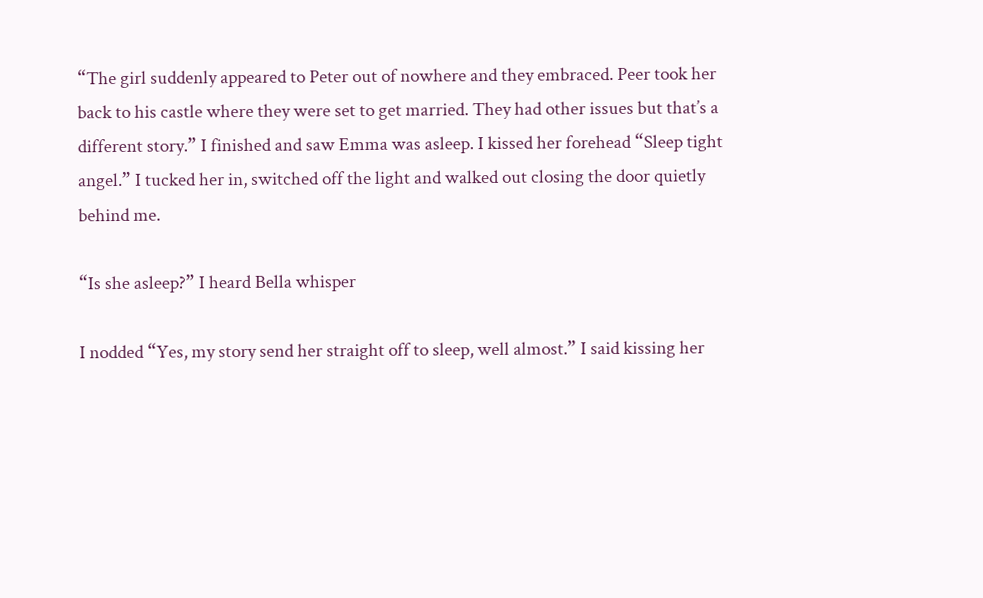“The girl suddenly appeared to Peter out of nowhere and they embraced. Peer took her back to his castle where they were set to get married. They had other issues but that’s a different story.” I finished and saw Emma was asleep. I kissed her forehead “Sleep tight angel.” I tucked her in, switched off the light and walked out closing the door quietly behind me.

“Is she asleep?” I heard Bella whisper

I nodded “Yes, my story send her straight off to sleep, well almost.” I said kissing her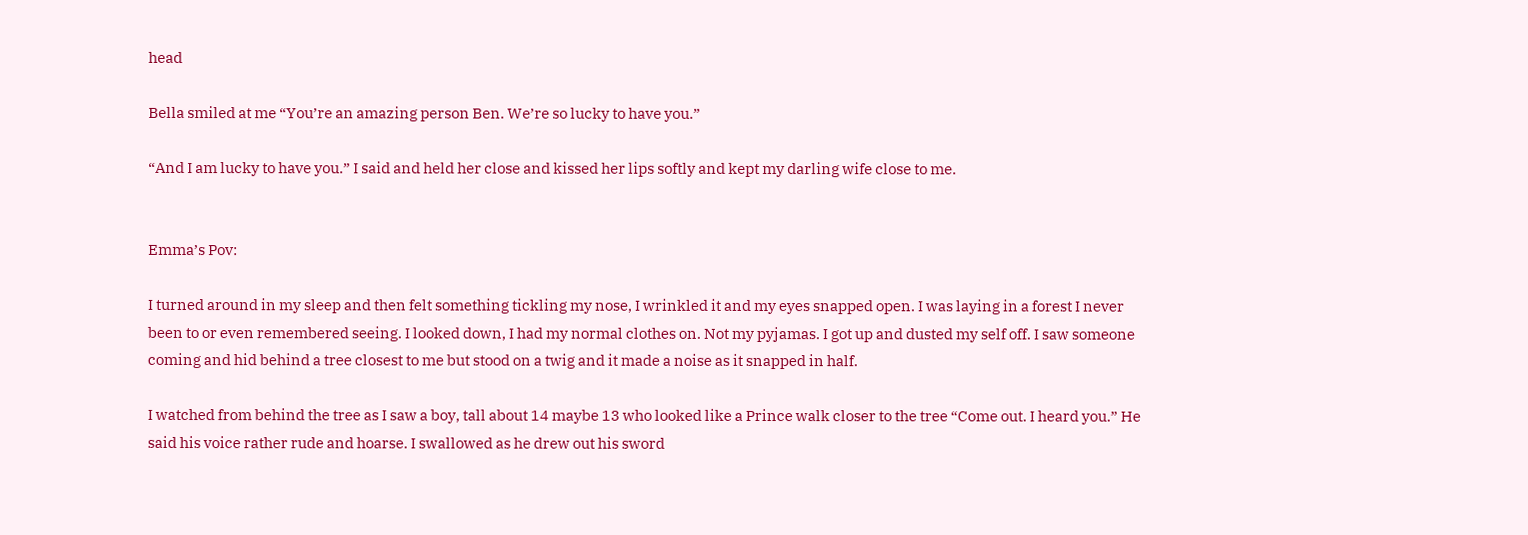head

Bella smiled at me “You’re an amazing person Ben. We’re so lucky to have you.”

“And I am lucky to have you.” I said and held her close and kissed her lips softly and kept my darling wife close to me.


Emma’s Pov:

I turned around in my sleep and then felt something tickling my nose, I wrinkled it and my eyes snapped open. I was laying in a forest I never been to or even remembered seeing. I looked down, I had my normal clothes on. Not my pyjamas. I got up and dusted my self off. I saw someone coming and hid behind a tree closest to me but stood on a twig and it made a noise as it snapped in half.

I watched from behind the tree as I saw a boy, tall about 14 maybe 13 who looked like a Prince walk closer to the tree “Come out. I heard you.” He said his voice rather rude and hoarse. I swallowed as he drew out his sword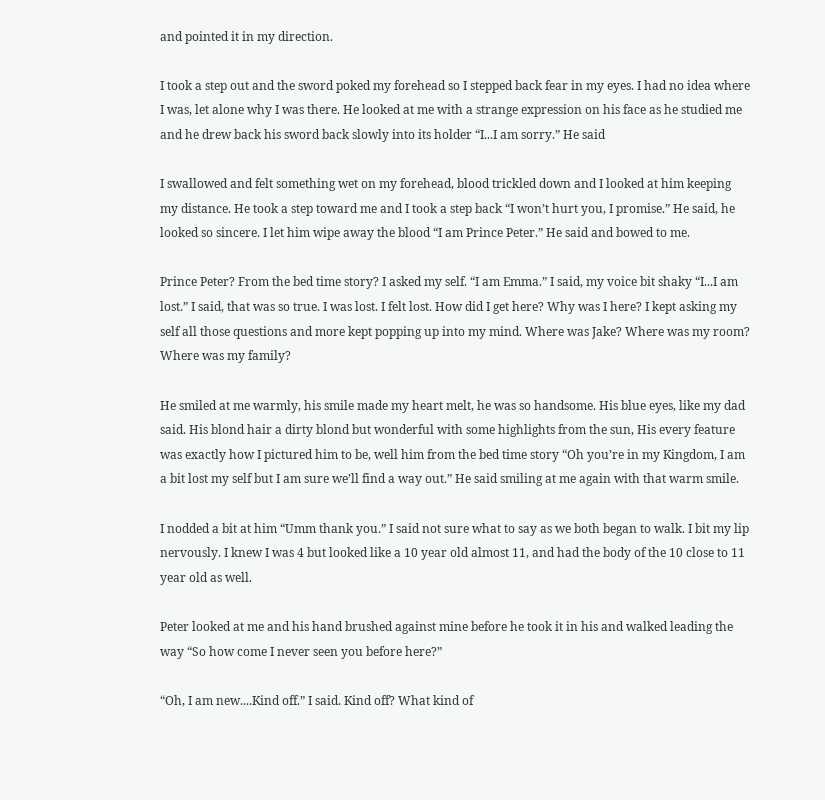and pointed it in my direction.

I took a step out and the sword poked my forehead so I stepped back fear in my eyes. I had no idea where I was, let alone why I was there. He looked at me with a strange expression on his face as he studied me and he drew back his sword back slowly into its holder “I...I am sorry.” He said

I swallowed and felt something wet on my forehead, blood trickled down and I looked at him keeping my distance. He took a step toward me and I took a step back “I won’t hurt you, I promise.” He said, he looked so sincere. I let him wipe away the blood “I am Prince Peter.” He said and bowed to me.

Prince Peter? From the bed time story? I asked my self. “I am Emma.” I said, my voice bit shaky “I...I am lost.” I said, that was so true. I was lost. I felt lost. How did I get here? Why was I here? I kept asking my self all those questions and more kept popping up into my mind. Where was Jake? Where was my room? Where was my family?

He smiled at me warmly, his smile made my heart melt, he was so handsome. His blue eyes, like my dad said. His blond hair a dirty blond but wonderful with some highlights from the sun, His every feature was exactly how I pictured him to be, well him from the bed time story “Oh you’re in my Kingdom, I am a bit lost my self but I am sure we’ll find a way out.” He said smiling at me again with that warm smile.

I nodded a bit at him “Umm thank you.” I said not sure what to say as we both began to walk. I bit my lip nervously. I knew I was 4 but looked like a 10 year old almost 11, and had the body of the 10 close to 11 year old as well.

Peter looked at me and his hand brushed against mine before he took it in his and walked leading the way “So how come I never seen you before here?”

“Oh, I am new....Kind off.” I said. Kind off? What kind of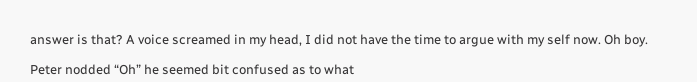answer is that? A voice screamed in my head, I did not have the time to argue with my self now. Oh boy.

Peter nodded “Oh” he seemed bit confused as to what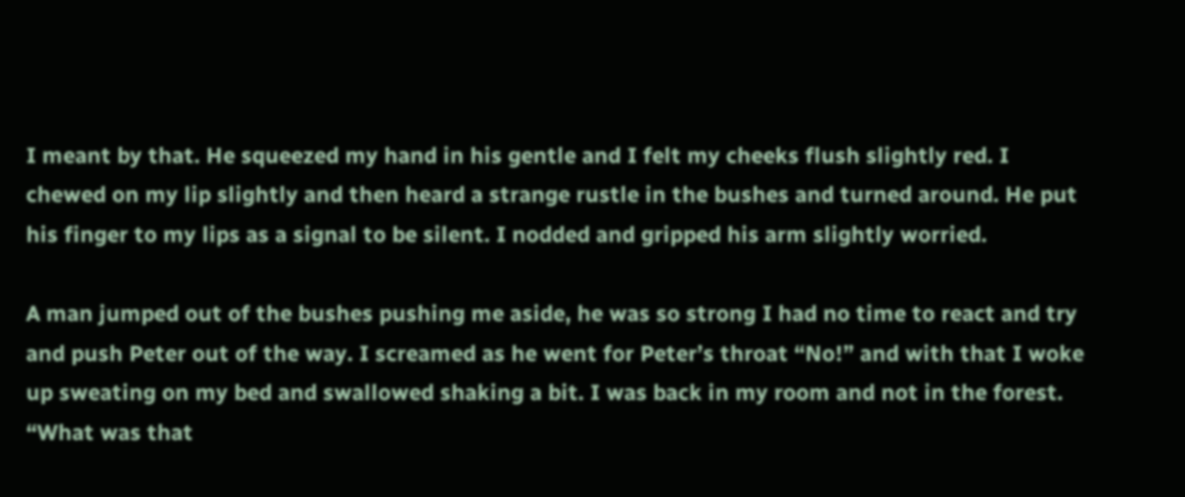I meant by that. He squeezed my hand in his gentle and I felt my cheeks flush slightly red. I chewed on my lip slightly and then heard a strange rustle in the bushes and turned around. He put his finger to my lips as a signal to be silent. I nodded and gripped his arm slightly worried.

A man jumped out of the bushes pushing me aside, he was so strong I had no time to react and try and push Peter out of the way. I screamed as he went for Peter’s throat “No!” and with that I woke up sweating on my bed and swallowed shaking a bit. I was back in my room and not in the forest. “What was that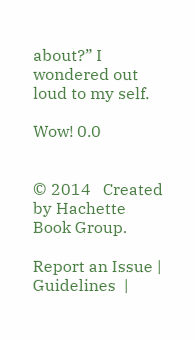about?” I wondered out loud to my self.

Wow! 0.0


© 2014   Created by Hachette Book Group.

Report an Issue | Guidelines  |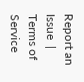Report an Issue  |  Terms of Service